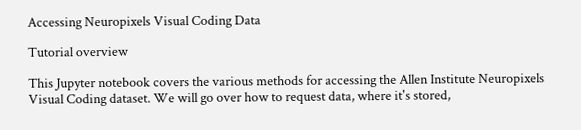Accessing Neuropixels Visual Coding Data

Tutorial overview

This Jupyter notebook covers the various methods for accessing the Allen Institute Neuropixels Visual Coding dataset. We will go over how to request data, where it's stored,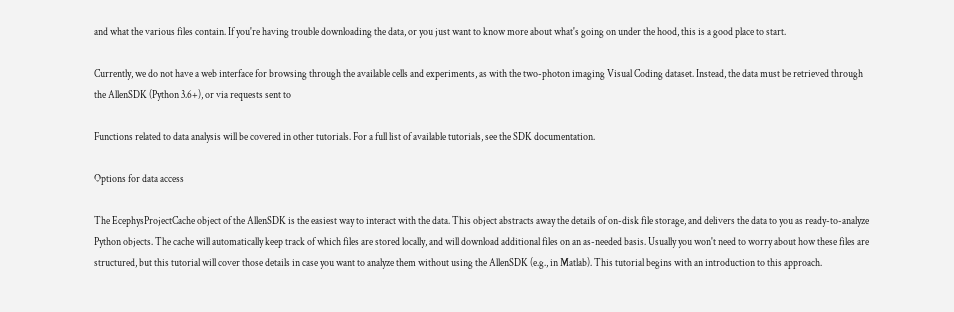and what the various files contain. If you're having trouble downloading the data, or you just want to know more about what's going on under the hood, this is a good place to start.

Currently, we do not have a web interface for browsing through the available cells and experiments, as with the two-photon imaging Visual Coding dataset. Instead, the data must be retrieved through the AllenSDK (Python 3.6+), or via requests sent to

Functions related to data analysis will be covered in other tutorials. For a full list of available tutorials, see the SDK documentation.

Options for data access

The EcephysProjectCache object of the AllenSDK is the easiest way to interact with the data. This object abstracts away the details of on-disk file storage, and delivers the data to you as ready-to-analyze Python objects. The cache will automatically keep track of which files are stored locally, and will download additional files on an as-needed basis. Usually you won't need to worry about how these files are structured, but this tutorial will cover those details in case you want to analyze them without using the AllenSDK (e.g., in Matlab). This tutorial begins with an introduction to this approach.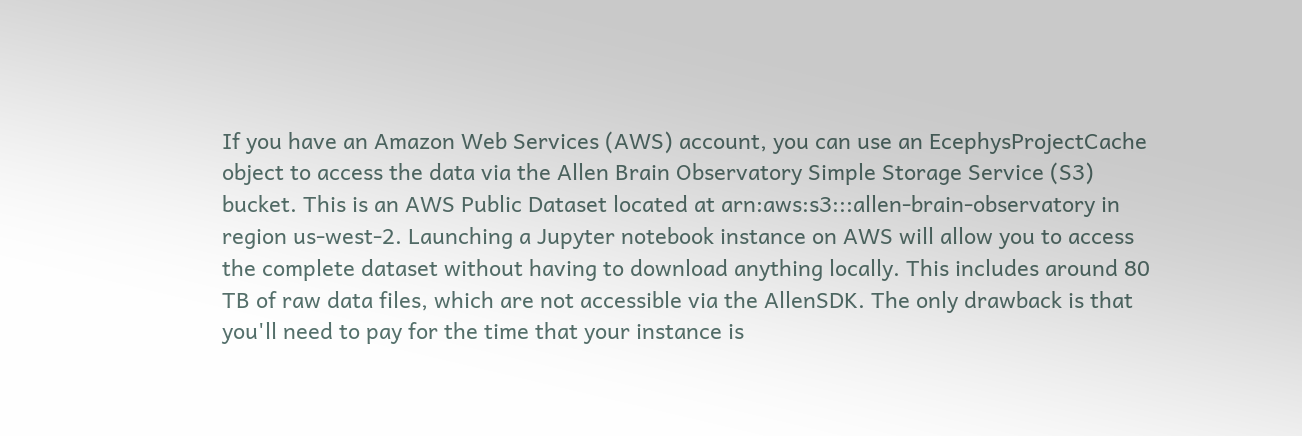If you have an Amazon Web Services (AWS) account, you can use an EcephysProjectCache object to access the data via the Allen Brain Observatory Simple Storage Service (S3) bucket. This is an AWS Public Dataset located at arn:aws:s3:::allen-brain-observatory in region us-west-2. Launching a Jupyter notebook instance on AWS will allow you to access the complete dataset without having to download anything locally. This includes around 80 TB of raw data files, which are not accessible via the AllenSDK. The only drawback is that you'll need to pay for the time that your instance is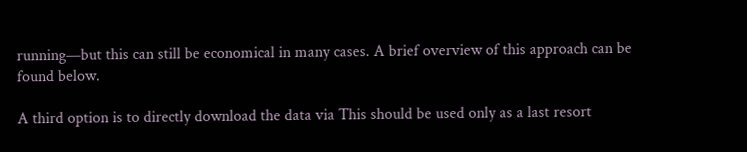running—but this can still be economical in many cases. A brief overview of this approach can be found below.

A third option is to directly download the data via This should be used only as a last resort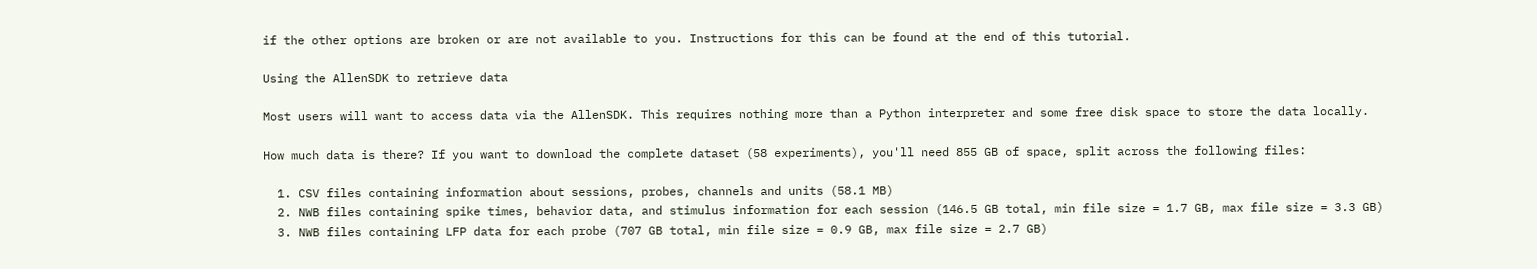if the other options are broken or are not available to you. Instructions for this can be found at the end of this tutorial.

Using the AllenSDK to retrieve data

Most users will want to access data via the AllenSDK. This requires nothing more than a Python interpreter and some free disk space to store the data locally.

How much data is there? If you want to download the complete dataset (58 experiments), you'll need 855 GB of space, split across the following files:

  1. CSV files containing information about sessions, probes, channels and units (58.1 MB)
  2. NWB files containing spike times, behavior data, and stimulus information for each session (146.5 GB total, min file size = 1.7 GB, max file size = 3.3 GB)
  3. NWB files containing LFP data for each probe (707 GB total, min file size = 0.9 GB, max file size = 2.7 GB)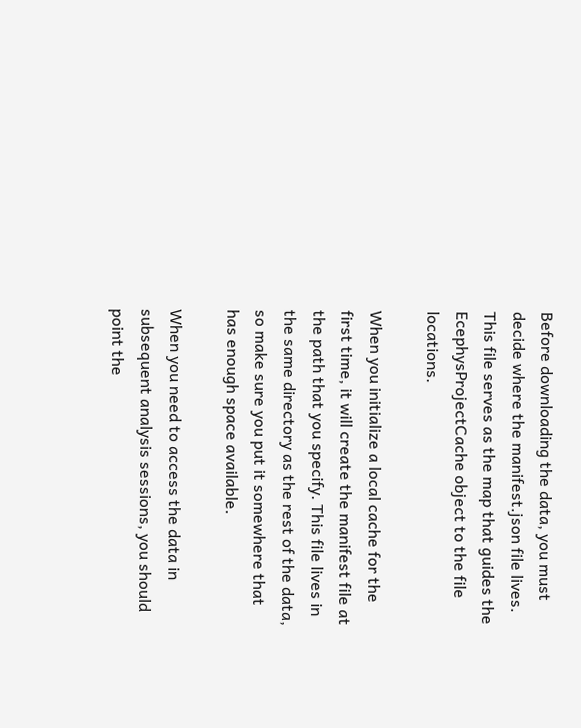Before downloading the data, you must decide where the manifest.json file lives. This file serves as the map that guides the EcephysProjectCache object to the file locations.

When you initialize a local cache for the first time, it will create the manifest file at the path that you specify. This file lives in the same directory as the rest of the data, so make sure you put it somewhere that has enough space available.

When you need to access the data in subsequent analysis sessions, you should point the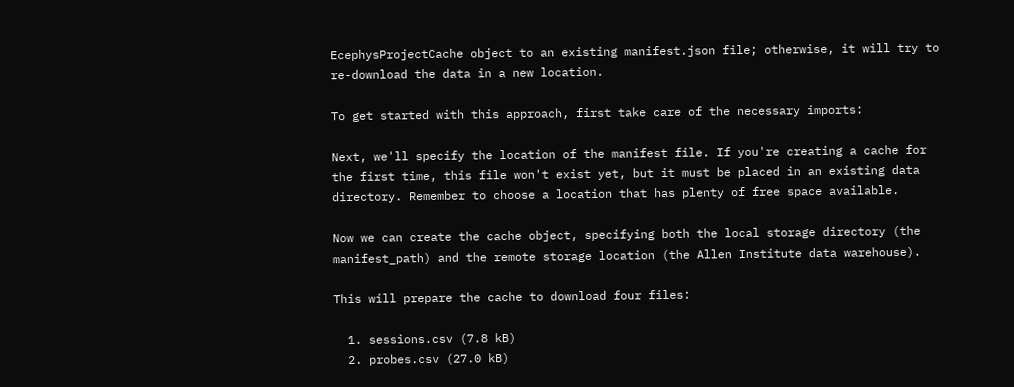EcephysProjectCache object to an existing manifest.json file; otherwise, it will try to re-download the data in a new location.

To get started with this approach, first take care of the necessary imports:

Next, we'll specify the location of the manifest file. If you're creating a cache for the first time, this file won't exist yet, but it must be placed in an existing data directory. Remember to choose a location that has plenty of free space available.

Now we can create the cache object, specifying both the local storage directory (the manifest_path) and the remote storage location (the Allen Institute data warehouse).

This will prepare the cache to download four files:

  1. sessions.csv (7.8 kB)
  2. probes.csv (27.0 kB)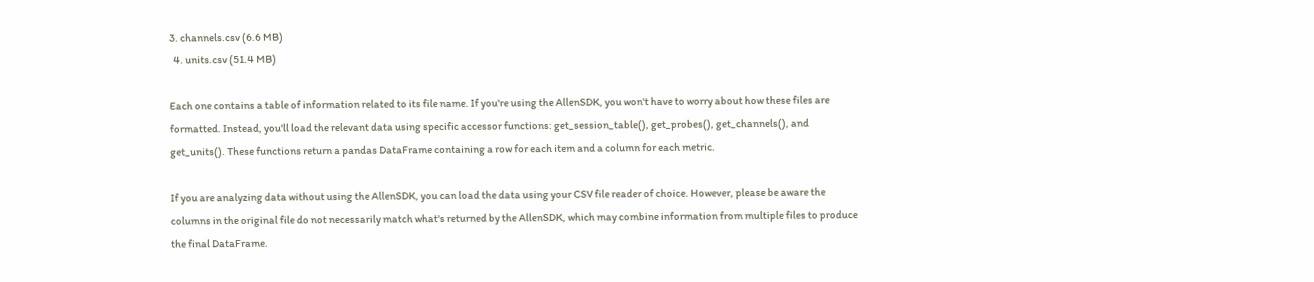3. channels.csv (6.6 MB)
  4. units.csv (51.4 MB)

Each one contains a table of information related to its file name. If you're using the AllenSDK, you won't have to worry about how these files are formatted. Instead, you'll load the relevant data using specific accessor functions: get_session_table(), get_probes(), get_channels(), and get_units(). These functions return a pandas DataFrame containing a row for each item and a column for each metric.

If you are analyzing data without using the AllenSDK, you can load the data using your CSV file reader of choice. However, please be aware the columns in the original file do not necessarily match what's returned by the AllenSDK, which may combine information from multiple files to produce the final DataFrame.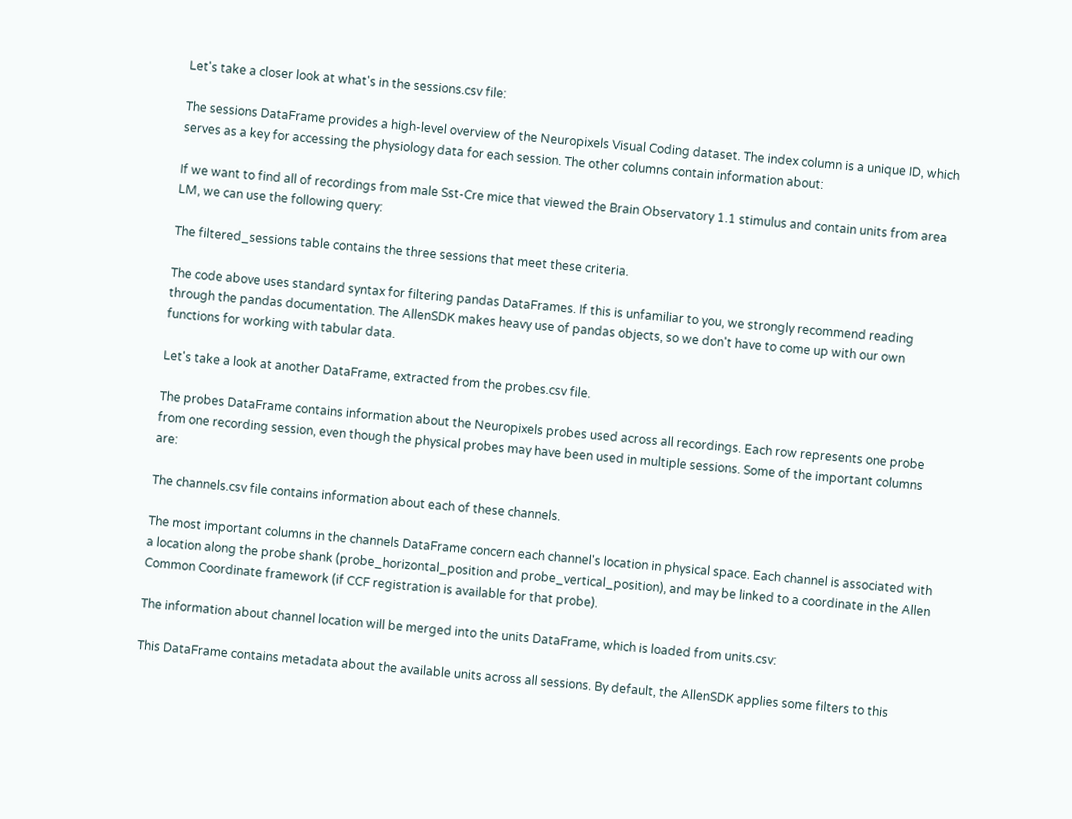Let's take a closer look at what's in the sessions.csv file:

The sessions DataFrame provides a high-level overview of the Neuropixels Visual Coding dataset. The index column is a unique ID, which serves as a key for accessing the physiology data for each session. The other columns contain information about:

If we want to find all of recordings from male Sst-Cre mice that viewed the Brain Observatory 1.1 stimulus and contain units from area LM, we can use the following query:

The filtered_sessions table contains the three sessions that meet these criteria.

The code above uses standard syntax for filtering pandas DataFrames. If this is unfamiliar to you, we strongly recommend reading through the pandas documentation. The AllenSDK makes heavy use of pandas objects, so we don't have to come up with our own functions for working with tabular data.

Let's take a look at another DataFrame, extracted from the probes.csv file.

The probes DataFrame contains information about the Neuropixels probes used across all recordings. Each row represents one probe from one recording session, even though the physical probes may have been used in multiple sessions. Some of the important columns are:

The channels.csv file contains information about each of these channels.

The most important columns in the channels DataFrame concern each channel's location in physical space. Each channel is associated with a location along the probe shank (probe_horizontal_position and probe_vertical_position), and may be linked to a coordinate in the Allen Common Coordinate framework (if CCF registration is available for that probe).

The information about channel location will be merged into the units DataFrame, which is loaded from units.csv:

This DataFrame contains metadata about the available units across all sessions. By default, the AllenSDK applies some filters to this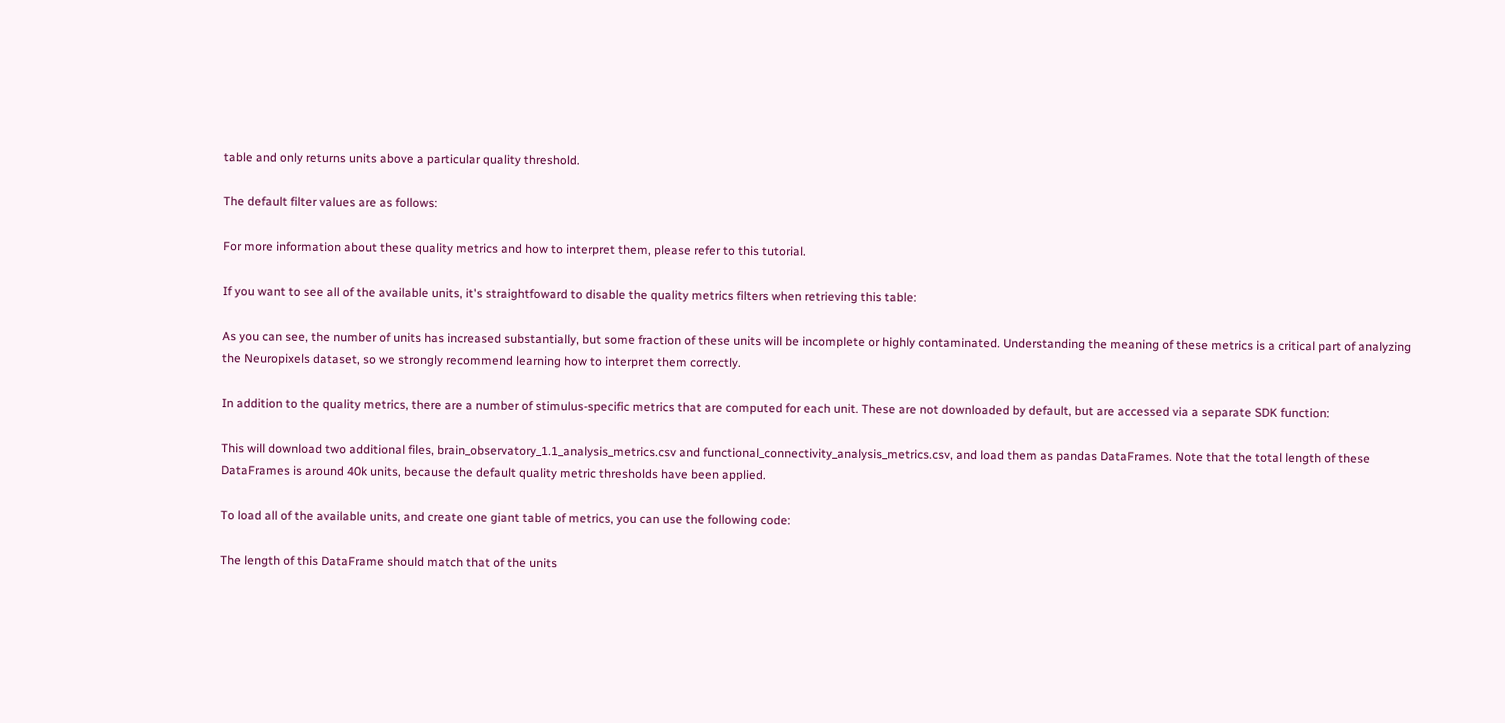table and only returns units above a particular quality threshold.

The default filter values are as follows:

For more information about these quality metrics and how to interpret them, please refer to this tutorial.

If you want to see all of the available units, it's straightfoward to disable the quality metrics filters when retrieving this table:

As you can see, the number of units has increased substantially, but some fraction of these units will be incomplete or highly contaminated. Understanding the meaning of these metrics is a critical part of analyzing the Neuropixels dataset, so we strongly recommend learning how to interpret them correctly.

In addition to the quality metrics, there are a number of stimulus-specific metrics that are computed for each unit. These are not downloaded by default, but are accessed via a separate SDK function:

This will download two additional files, brain_observatory_1.1_analysis_metrics.csv and functional_connectivity_analysis_metrics.csv, and load them as pandas DataFrames. Note that the total length of these DataFrames is around 40k units, because the default quality metric thresholds have been applied.

To load all of the available units, and create one giant table of metrics, you can use the following code:

The length of this DataFrame should match that of the units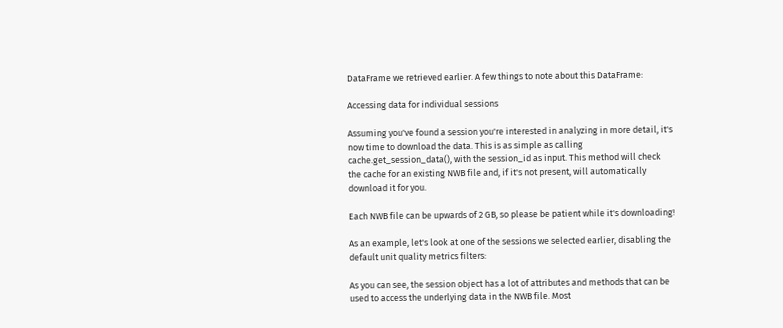DataFrame we retrieved earlier. A few things to note about this DataFrame:

Accessing data for individual sessions

Assuming you've found a session you're interested in analyzing in more detail, it's now time to download the data. This is as simple as calling cache.get_session_data(), with the session_id as input. This method will check the cache for an existing NWB file and, if it's not present, will automatically download it for you.

Each NWB file can be upwards of 2 GB, so please be patient while it's downloading!

As an example, let's look at one of the sessions we selected earlier, disabling the default unit quality metrics filters:

As you can see, the session object has a lot of attributes and methods that can be used to access the underlying data in the NWB file. Most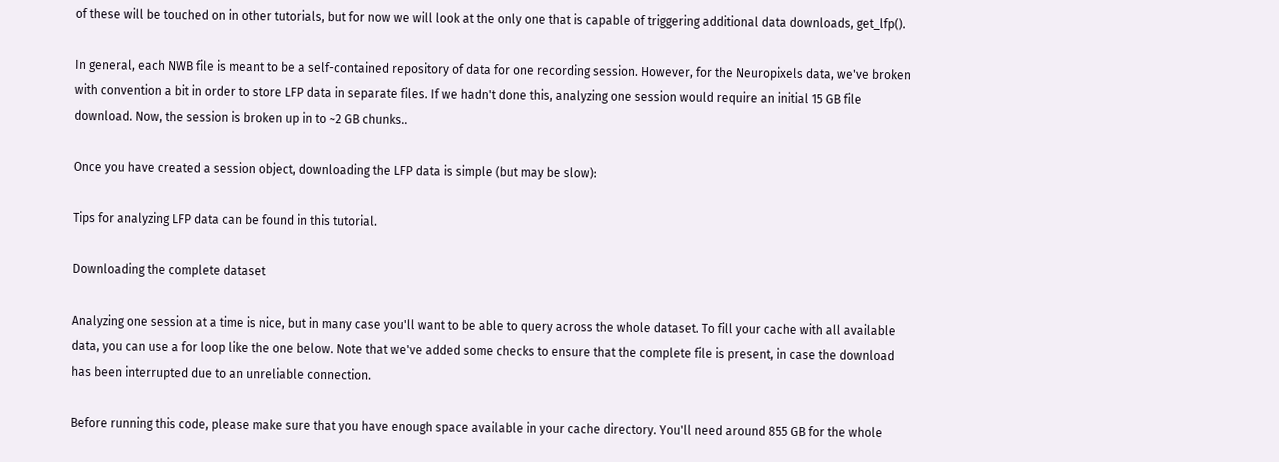of these will be touched on in other tutorials, but for now we will look at the only one that is capable of triggering additional data downloads, get_lfp().

In general, each NWB file is meant to be a self-contained repository of data for one recording session. However, for the Neuropixels data, we've broken with convention a bit in order to store LFP data in separate files. If we hadn't done this, analyzing one session would require an initial 15 GB file download. Now, the session is broken up in to ~2 GB chunks..

Once you have created a session object, downloading the LFP data is simple (but may be slow):

Tips for analyzing LFP data can be found in this tutorial.

Downloading the complete dataset

Analyzing one session at a time is nice, but in many case you'll want to be able to query across the whole dataset. To fill your cache with all available data, you can use a for loop like the one below. Note that we've added some checks to ensure that the complete file is present, in case the download has been interrupted due to an unreliable connection.

Before running this code, please make sure that you have enough space available in your cache directory. You'll need around 855 GB for the whole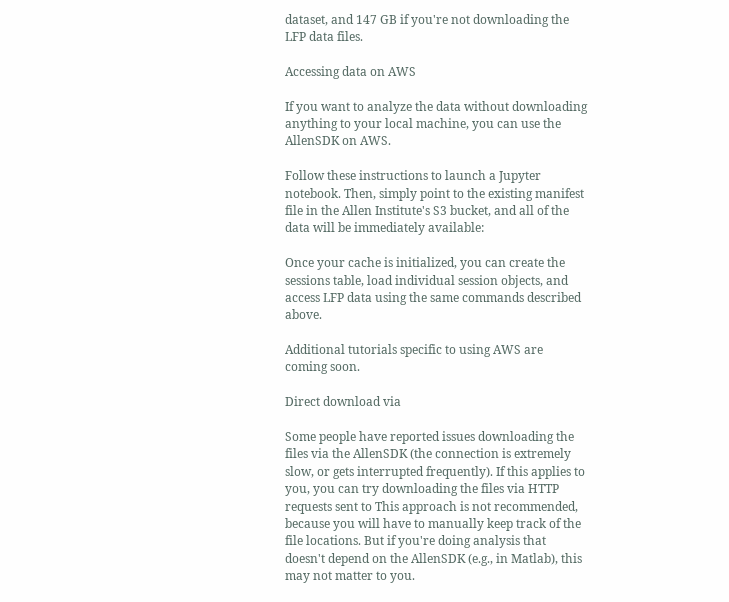dataset, and 147 GB if you're not downloading the LFP data files.

Accessing data on AWS

If you want to analyze the data without downloading anything to your local machine, you can use the AllenSDK on AWS.

Follow these instructions to launch a Jupyter notebook. Then, simply point to the existing manifest file in the Allen Institute's S3 bucket, and all of the data will be immediately available:

Once your cache is initialized, you can create the sessions table, load individual session objects, and access LFP data using the same commands described above.

Additional tutorials specific to using AWS are coming soon.

Direct download via

Some people have reported issues downloading the files via the AllenSDK (the connection is extremely slow, or gets interrupted frequently). If this applies to you, you can try downloading the files via HTTP requests sent to This approach is not recommended, because you will have to manually keep track of the file locations. But if you're doing analysis that doesn't depend on the AllenSDK (e.g., in Matlab), this may not matter to you.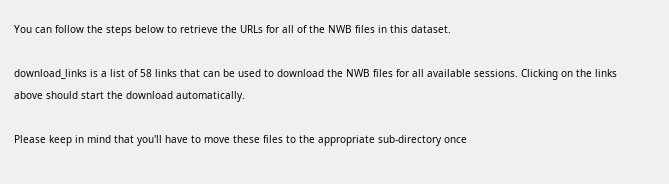You can follow the steps below to retrieve the URLs for all of the NWB files in this dataset.

download_links is a list of 58 links that can be used to download the NWB files for all available sessions. Clicking on the links above should start the download automatically.

Please keep in mind that you'll have to move these files to the appropriate sub-directory once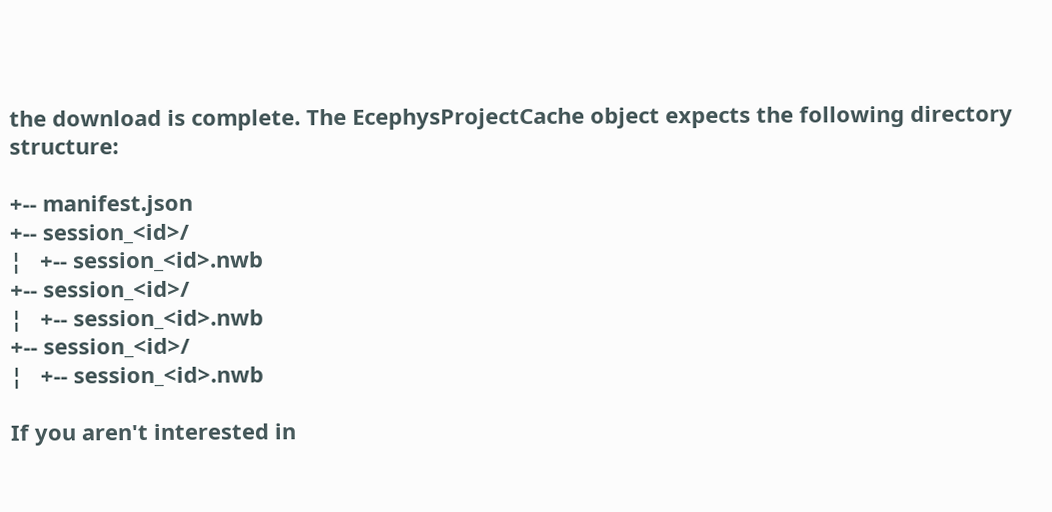the download is complete. The EcephysProjectCache object expects the following directory structure:

+-- manifest.json
+-- session_<id>/
¦   +-- session_<id>.nwb
+-- session_<id>/
¦   +-- session_<id>.nwb
+-- session_<id>/
¦   +-- session_<id>.nwb

If you aren't interested in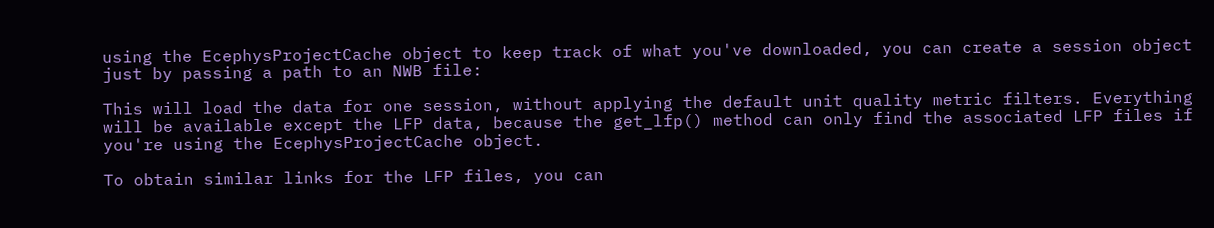using the EcephysProjectCache object to keep track of what you've downloaded, you can create a session object just by passing a path to an NWB file:

This will load the data for one session, without applying the default unit quality metric filters. Everything will be available except the LFP data, because the get_lfp() method can only find the associated LFP files if you're using the EcephysProjectCache object.

To obtain similar links for the LFP files, you can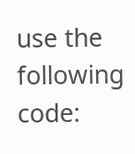use the following code: